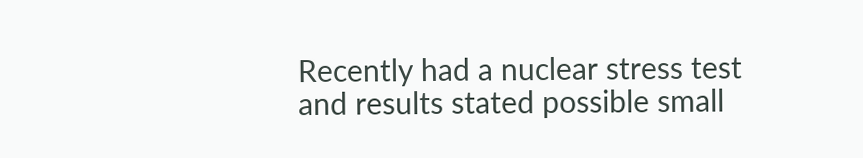Recently had a nuclear stress test and results stated possible small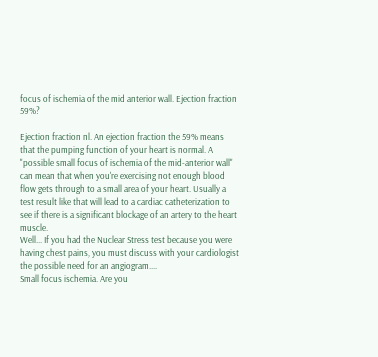focus of ischemia of the mid anterior wall. Ejection fraction 59%?

Ejection fraction nl. An ejection fraction the 59% means that the pumping function of your heart is normal. A "possible small focus of ischemia of the mid-anterior wall" can mean that when you're exercising not enough blood flow gets through to a small area of your heart. Usually a test result like that will lead to a cardiac catheterization to see if there is a significant blockage of an artery to the heart muscle.
Well... If you had the Nuclear Stress test because you were having chest pains, you must discuss with your cardiologist the possible need for an angiogram....
Small focus ischemia. Are you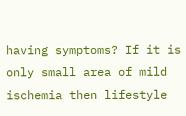having symptoms? If it is only small area of mild ischemia then lifestyle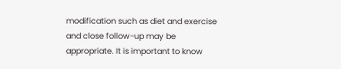modification such as diet and exercise and close follow-up may be appropriate. It is important to know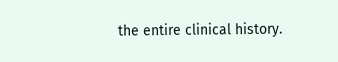the entire clinical history.